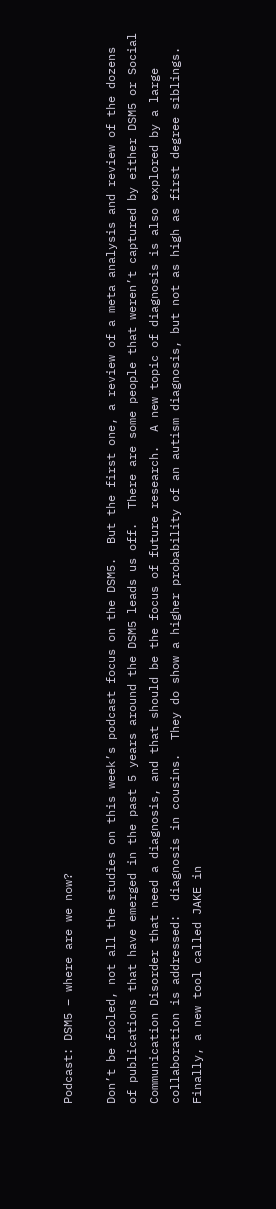Podcast: DSM5 – where are we now?

Don’t be fooled, not all the studies on this week’s podcast focus on the DSM5.  But the first one, a review of a meta analysis and review of the dozens of publications that have emerged in the past 5 years around the DSM5 leads us off.  There are some people that weren’t captured by either DSM5 or Social Communication Disorder that need a diagnosis, and that should be the focus of future research.  A new topic of diagnosis is also explored by a large collaboration is addressed:  diagnosis in cousins.  They do show a higher probability of an autism diagnosis, but not as high as first degree siblings.  Finally, a new tool called JAKE in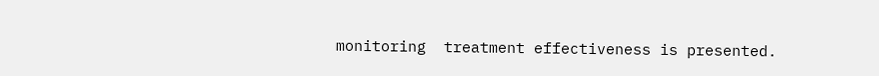monitoring  treatment effectiveness is presented.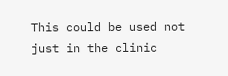This could be used not just in the clinic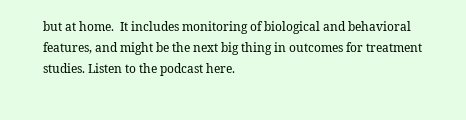but at home.  It includes monitoring of biological and behavioral features, and might be the next big thing in outcomes for treatment studies. Listen to the podcast here.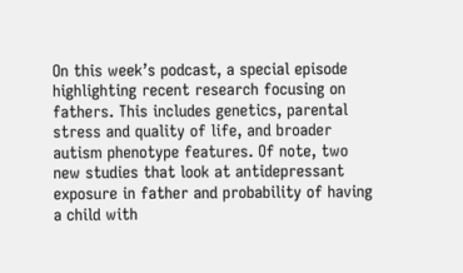On this week’s podcast, a special episode highlighting recent research focusing on fathers. This includes genetics, parental stress and quality of life, and broader autism phenotype features. Of note, two new studies that look at antidepressant exposure in father and probability of having a child with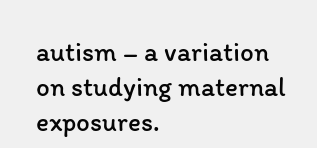autism – a variation on studying maternal exposures.